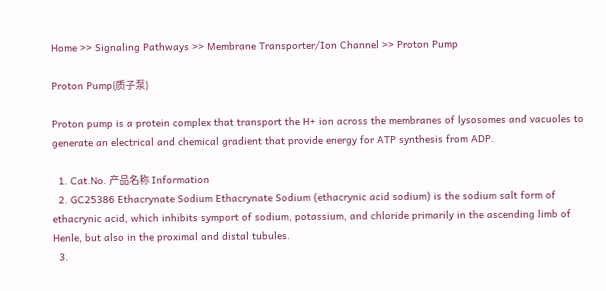Home >> Signaling Pathways >> Membrane Transporter/Ion Channel >> Proton Pump

Proton Pump(质子泵)

Proton pump is a protein complex that transport the H+ ion across the membranes of lysosomes and vacuoles to generate an electrical and chemical gradient that provide energy for ATP synthesis from ADP.

  1. Cat.No. 产品名称 Information
  2. GC25386 Ethacrynate Sodium Ethacrynate Sodium (ethacrynic acid sodium) is the sodium salt form of ethacrynic acid, which inhibits symport of sodium, potassium, and chloride primarily in the ascending limb of Henle, but also in the proximal and distal tubules.
  3.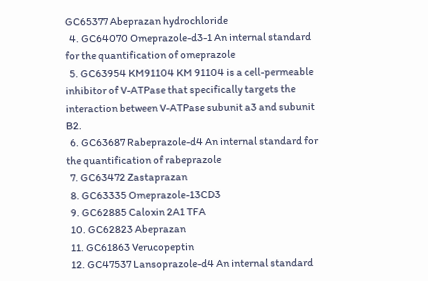GC65377 Abeprazan hydrochloride
  4. GC64070 Omeprazole-d3-1 An internal standard for the quantification of omeprazole
  5. GC63954 KM91104 KM 91104 is a cell-permeable inhibitor of V-ATPase that specifically targets the interaction between V-ATPase subunit a3 and subunit B2.
  6. GC63687 Rabeprazole-d4 An internal standard for the quantification of rabeprazole
  7. GC63472 Zastaprazan
  8. GC63335 Omeprazole-13CD3
  9. GC62885 Caloxin 2A1 TFA
  10. GC62823 Abeprazan
  11. GC61863 Verucopeptin
  12. GC47537 Lansoprazole-d4 An internal standard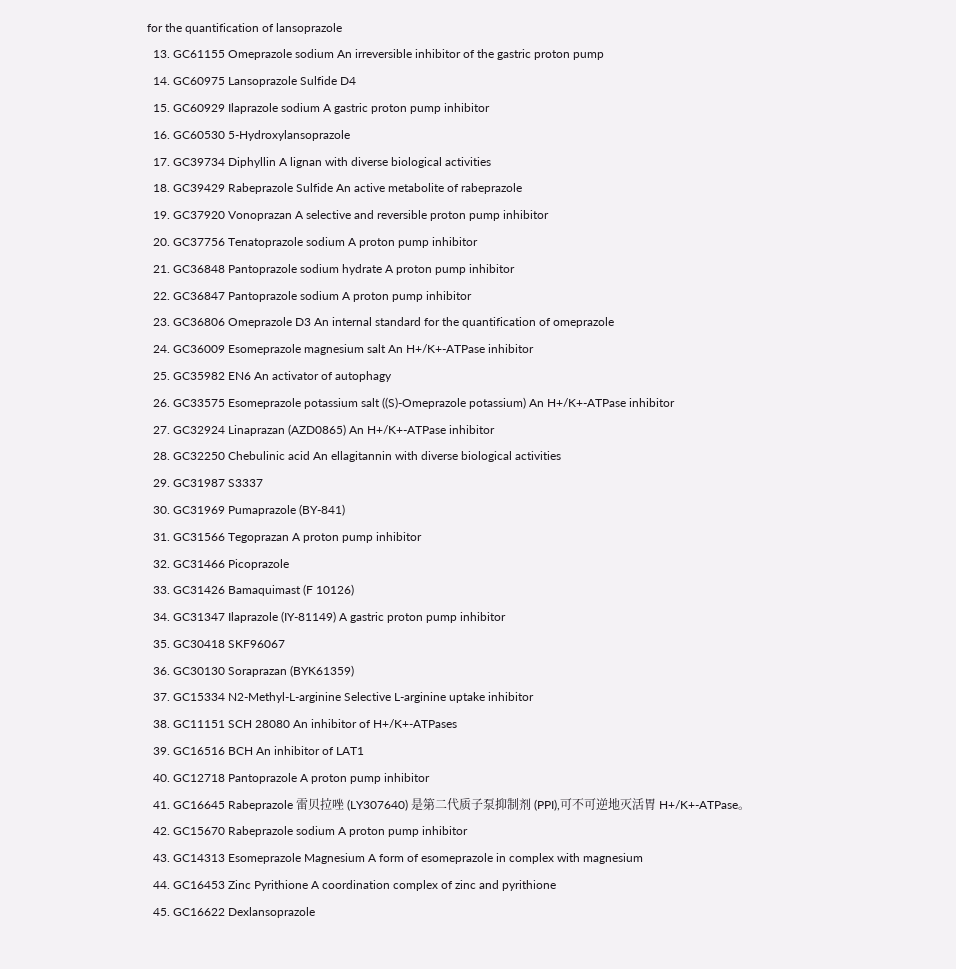for the quantification of lansoprazole
  13. GC61155 Omeprazole sodium An irreversible inhibitor of the gastric proton pump
  14. GC60975 Lansoprazole Sulfide D4
  15. GC60929 Ilaprazole sodium A gastric proton pump inhibitor
  16. GC60530 5-Hydroxylansoprazole
  17. GC39734 Diphyllin A lignan with diverse biological activities
  18. GC39429 Rabeprazole Sulfide An active metabolite of rabeprazole
  19. GC37920 Vonoprazan A selective and reversible proton pump inhibitor
  20. GC37756 Tenatoprazole sodium A proton pump inhibitor
  21. GC36848 Pantoprazole sodium hydrate A proton pump inhibitor
  22. GC36847 Pantoprazole sodium A proton pump inhibitor
  23. GC36806 Omeprazole D3 An internal standard for the quantification of omeprazole
  24. GC36009 Esomeprazole magnesium salt An H+/K+-ATPase inhibitor
  25. GC35982 EN6 An activator of autophagy
  26. GC33575 Esomeprazole potassium salt ((S)-Omeprazole potassium) An H+/K+-ATPase inhibitor
  27. GC32924 Linaprazan (AZD0865) An H+/K+-ATPase inhibitor
  28. GC32250 Chebulinic acid An ellagitannin with diverse biological activities
  29. GC31987 S3337
  30. GC31969 Pumaprazole (BY-841)
  31. GC31566 Tegoprazan A proton pump inhibitor
  32. GC31466 Picoprazole
  33. GC31426 Bamaquimast (F 10126)
  34. GC31347 Ilaprazole (IY-81149) A gastric proton pump inhibitor
  35. GC30418 SKF96067
  36. GC30130 Soraprazan (BYK61359)
  37. GC15334 N2-Methyl-L-arginine Selective L-arginine uptake inhibitor
  38. GC11151 SCH 28080 An inhibitor of H+/K+-ATPases
  39. GC16516 BCH An inhibitor of LAT1
  40. GC12718 Pantoprazole A proton pump inhibitor
  41. GC16645 Rabeprazole 雷贝拉唑 (LY307640) 是第二代质子泵抑制剂 (PPI),可不可逆地灭活胃 H+/K+-ATPase。
  42. GC15670 Rabeprazole sodium A proton pump inhibitor
  43. GC14313 Esomeprazole Magnesium A form of esomeprazole in complex with magnesium
  44. GC16453 Zinc Pyrithione A coordination complex of zinc and pyrithione
  45. GC16622 Dexlansoprazole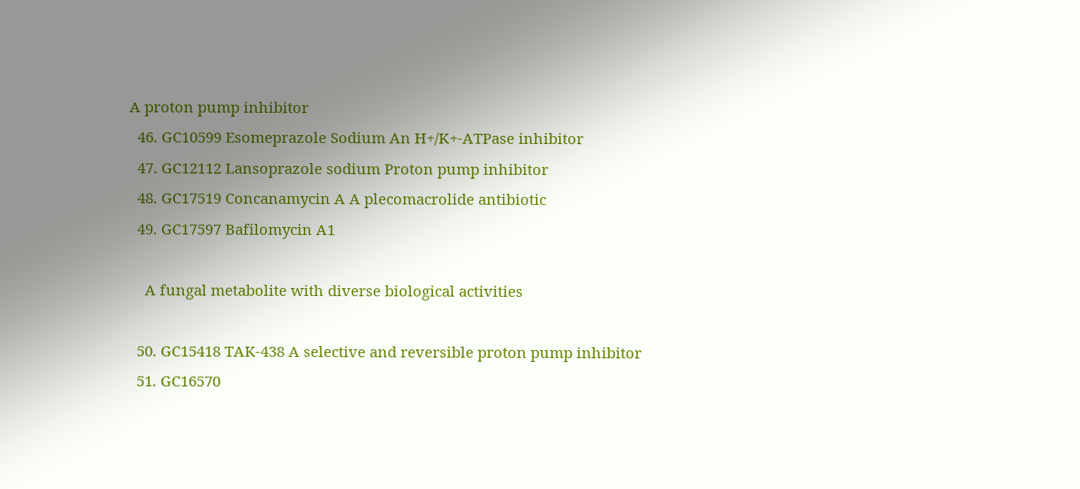A proton pump inhibitor
  46. GC10599 Esomeprazole Sodium An H+/K+-ATPase inhibitor
  47. GC12112 Lansoprazole sodium Proton pump inhibitor
  48. GC17519 Concanamycin A A plecomacrolide antibiotic
  49. GC17597 Bafilomycin A1

    A fungal metabolite with diverse biological activities

  50. GC15418 TAK-438 A selective and reversible proton pump inhibitor
  51. GC16570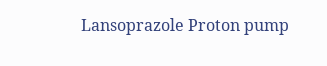Lansoprazole Proton pump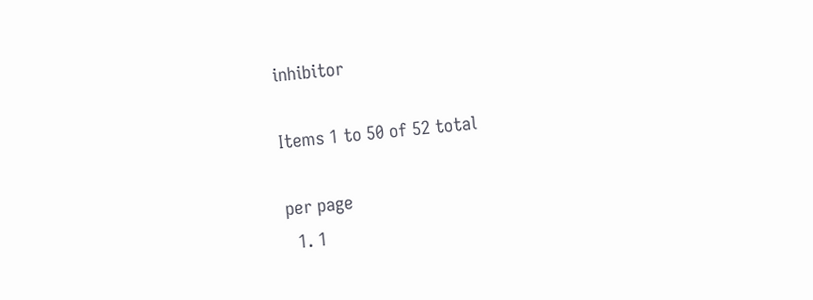inhibitor

Items 1 to 50 of 52 total

per page
  1. 1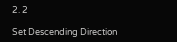2. 2

Set Descending Direction